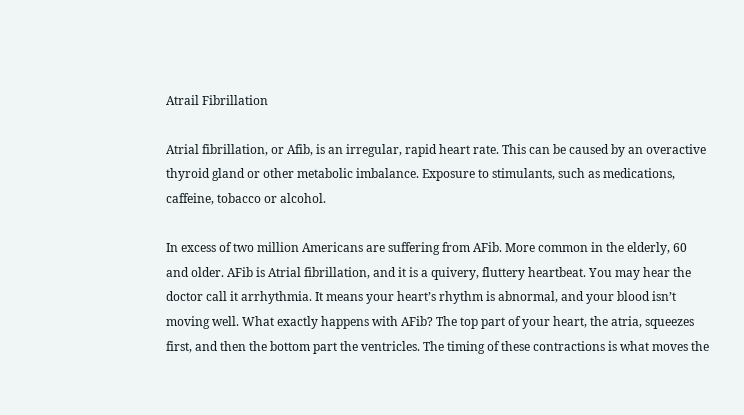Atrail Fibrillation

Atrial fibrillation, or Afib, is an irregular, rapid heart rate. This can be caused by an overactive thyroid gland or other metabolic imbalance. Exposure to stimulants, such as medications, caffeine, tobacco or alcohol.

In excess of two million Americans are suffering from AFib. More common in the elderly, 60 and older. AFib is Atrial fibrillation, and it is a quivery, fluttery heartbeat. You may hear the doctor call it arrhythmia. It means your heart’s rhythm is abnormal, and your blood isn’t moving well. What exactly happens with AFib? The top part of your heart, the atria, squeezes first, and then the bottom part the ventricles. The timing of these contractions is what moves the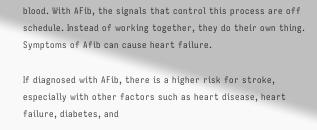blood. With AFib, the signals that control this process are off schedule. Instead of working together, they do their own thing. Symptoms of Afib can cause heart failure.

If diagnosed with AFib, there is a higher risk for stroke, especially with other factors such as heart disease, heart failure, diabetes, and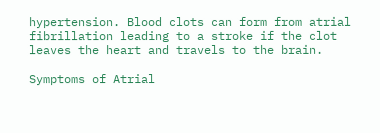hypertension. Blood clots can form from atrial fibrillation leading to a stroke if the clot leaves the heart and travels to the brain.

Symptoms of Atrial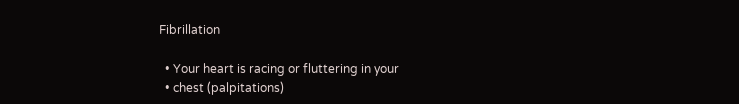Fibrillation

  • Your heart is racing or fluttering in your
  • chest (palpitations)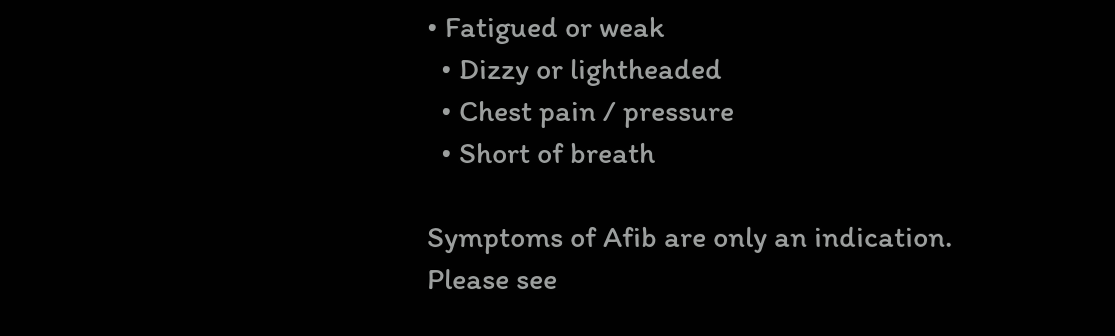• Fatigued or weak
  • Dizzy or lightheaded
  • Chest pain / pressure
  • Short of breath

Symptoms of Afib are only an indication. Please see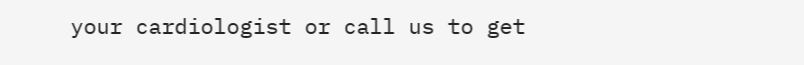your cardiologist or call us to get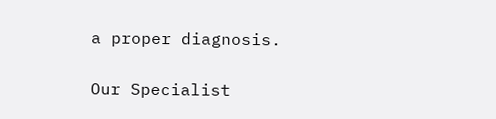a proper diagnosis.

Our Specialist